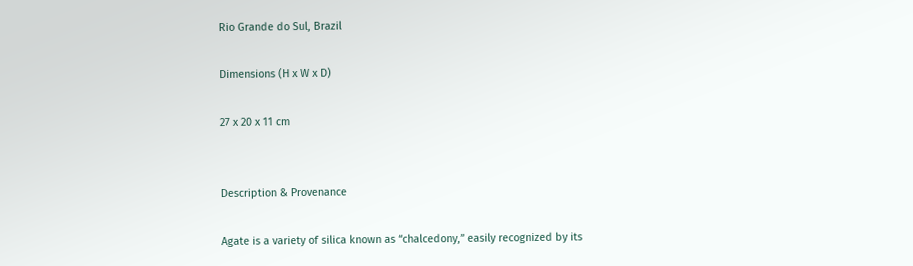Rio Grande do Sul, Brazil

Dimensions (H x W x D)

27 x 20 x 11 cm


Description & Provenance

Agate is a variety of silica known as “chalcedony,” easily recognized by its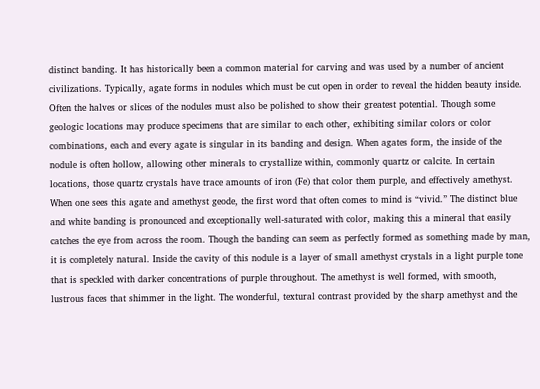distinct banding. It has historically been a common material for carving and was used by a number of ancient civilizations. Typically, agate forms in nodules which must be cut open in order to reveal the hidden beauty inside. Often the halves or slices of the nodules must also be polished to show their greatest potential. Though some geologic locations may produce specimens that are similar to each other, exhibiting similar colors or color combinations, each and every agate is singular in its banding and design. When agates form, the inside of the nodule is often hollow, allowing other minerals to crystallize within, commonly quartz or calcite. In certain locations, those quartz crystals have trace amounts of iron (Fe) that color them purple, and effectively amethyst. When one sees this agate and amethyst geode, the first word that often comes to mind is “vivid.” The distinct blue and white banding is pronounced and exceptionally well-saturated with color, making this a mineral that easily catches the eye from across the room. Though the banding can seem as perfectly formed as something made by man, it is completely natural. Inside the cavity of this nodule is a layer of small amethyst crystals in a light purple tone that is speckled with darker concentrations of purple throughout. The amethyst is well formed, with smooth, lustrous faces that shimmer in the light. The wonderful, textural contrast provided by the sharp amethyst and the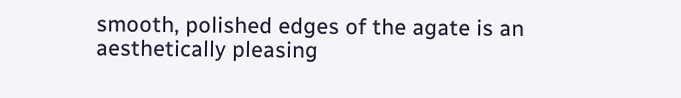smooth, polished edges of the agate is an aesthetically pleasing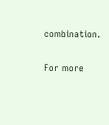combination.

For more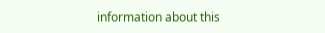information about this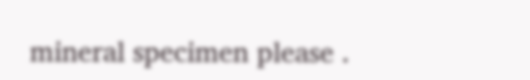mineral specimen please .